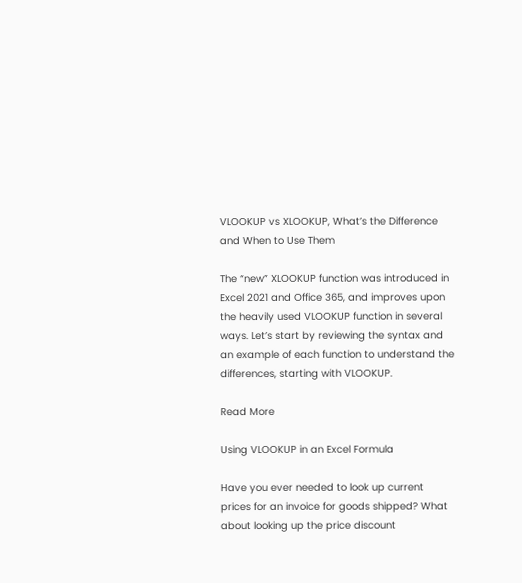VLOOKUP vs XLOOKUP, What’s the Difference and When to Use Them

The “new” XLOOKUP function was introduced in Excel 2021 and Office 365, and improves upon the heavily used VLOOKUP function in several ways. Let’s start by reviewing the syntax and an example of each function to understand the differences, starting with VLOOKUP.

Read More

Using VLOOKUP in an Excel Formula

Have you ever needed to look up current prices for an invoice for goods shipped? What about looking up the price discount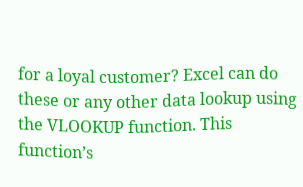for a loyal customer? Excel can do these or any other data lookup using the VLOOKUP function. This function’s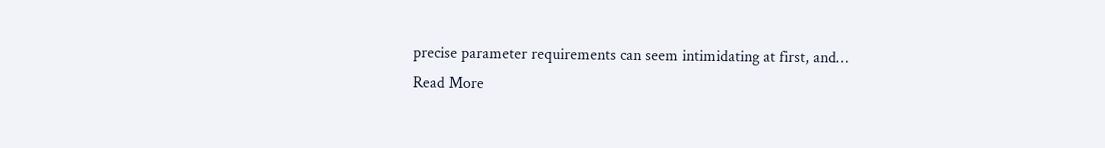precise parameter requirements can seem intimidating at first, and…
Read More